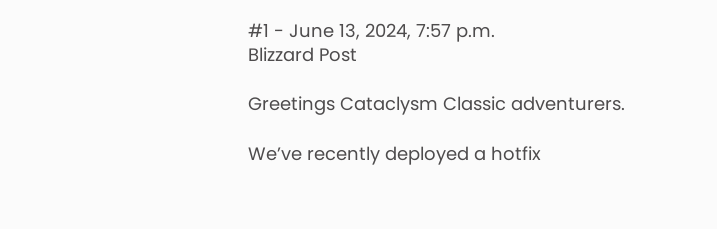#1 - June 13, 2024, 7:57 p.m.
Blizzard Post

Greetings Cataclysm Classic adventurers.

We’ve recently deployed a hotfix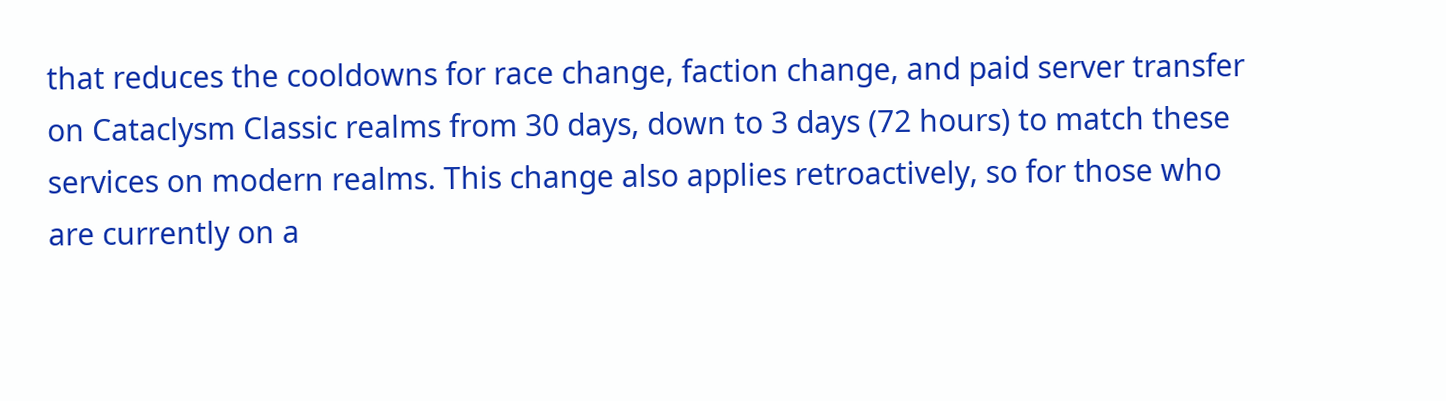that reduces the cooldowns for race change, faction change, and paid server transfer on Cataclysm Classic realms from 30 days, down to 3 days (72 hours) to match these services on modern realms. This change also applies retroactively, so for those who are currently on a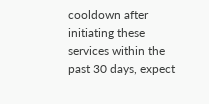cooldown after initiating these services within the past 30 days, expect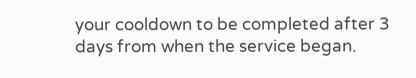your cooldown to be completed after 3 days from when the service began.